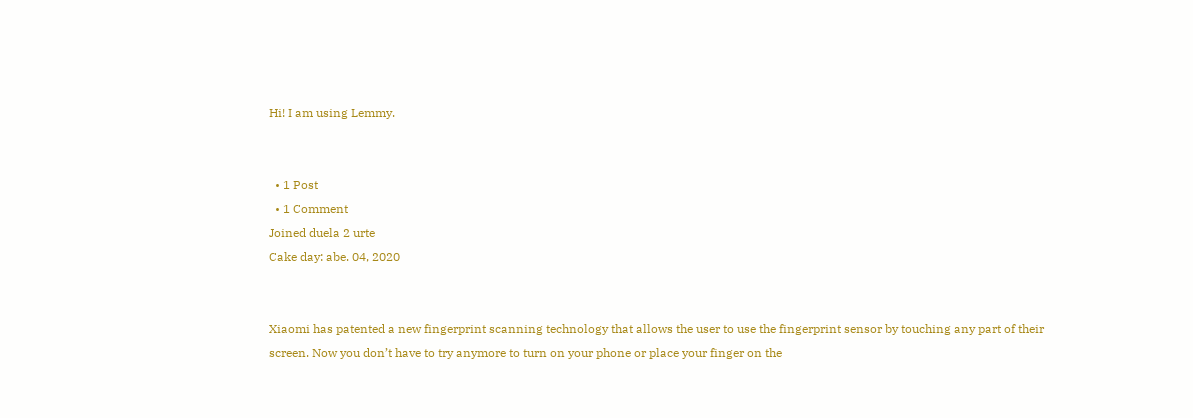Hi! I am using Lemmy.


  • 1 Post
  • 1 Comment
Joined duela 2 urte
Cake day: abe. 04, 2020


Xiaomi has patented a new fingerprint scanning technology that allows the user to use the fingerprint sensor by touching any part of their screen. Now you don’t have to try anymore to turn on your phone or place your finger on the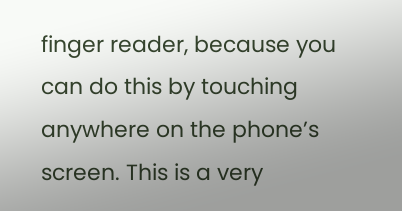finger reader, because you can do this by touching anywhere on the phone’s screen. This is a very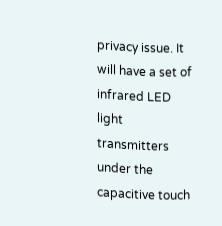privacy issue. It will have a set of infrared LED light transmitters under the capacitive touch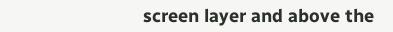screen layer and above the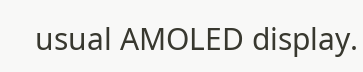usual AMOLED display.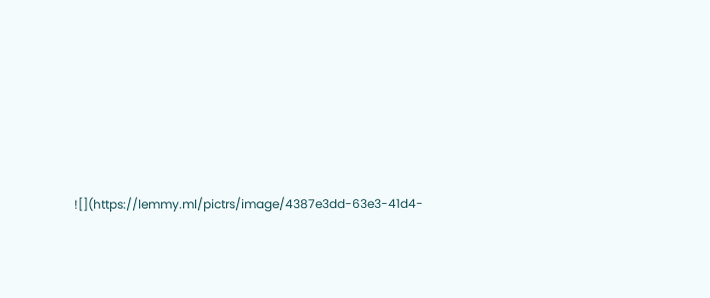![](https://lemmy.ml/pictrs/image/4387e3dd-63e3-41d4-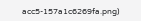acc5-157a1c6269fa.png)